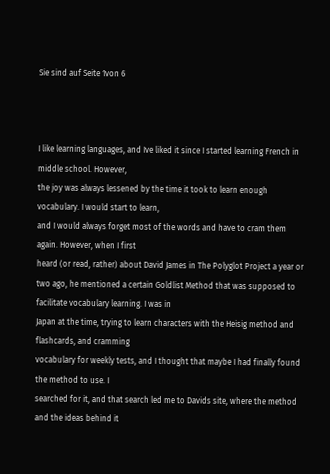Sie sind auf Seite 1von 6



I like learning languages, and Ive liked it since I started learning French in middle school. However,
the joy was always lessened by the time it took to learn enough vocabulary. I would start to learn,
and I would always forget most of the words and have to cram them again. However, when I first
heard (or read, rather) about David James in The Polyglot Project a year or two ago, he mentioned a certain Goldlist Method that was supposed to facilitate vocabulary learning. I was in
Japan at the time, trying to learn characters with the Heisig method and flashcards, and cramming
vocabulary for weekly tests, and I thought that maybe I had finally found the method to use. I
searched for it, and that search led me to Davids site, where the method and the ideas behind it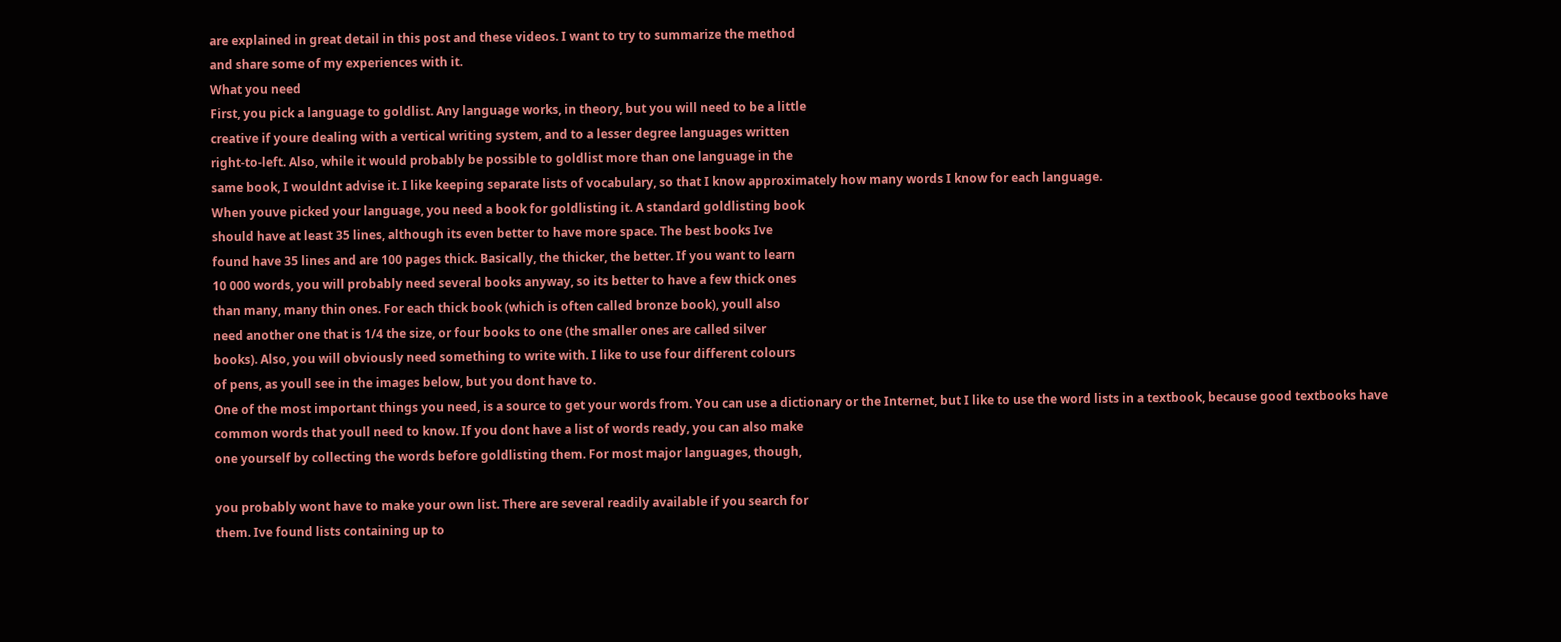are explained in great detail in this post and these videos. I want to try to summarize the method
and share some of my experiences with it.
What you need
First, you pick a language to goldlist. Any language works, in theory, but you will need to be a little
creative if youre dealing with a vertical writing system, and to a lesser degree languages written
right-to-left. Also, while it would probably be possible to goldlist more than one language in the
same book, I wouldnt advise it. I like keeping separate lists of vocabulary, so that I know approximately how many words I know for each language.
When youve picked your language, you need a book for goldlisting it. A standard goldlisting book
should have at least 35 lines, although its even better to have more space. The best books Ive
found have 35 lines and are 100 pages thick. Basically, the thicker, the better. If you want to learn
10 000 words, you will probably need several books anyway, so its better to have a few thick ones
than many, many thin ones. For each thick book (which is often called bronze book), youll also
need another one that is 1/4 the size, or four books to one (the smaller ones are called silver
books). Also, you will obviously need something to write with. I like to use four different colours
of pens, as youll see in the images below, but you dont have to.
One of the most important things you need, is a source to get your words from. You can use a dictionary or the Internet, but I like to use the word lists in a textbook, because good textbooks have
common words that youll need to know. If you dont have a list of words ready, you can also make
one yourself by collecting the words before goldlisting them. For most major languages, though,

you probably wont have to make your own list. There are several readily available if you search for
them. Ive found lists containing up to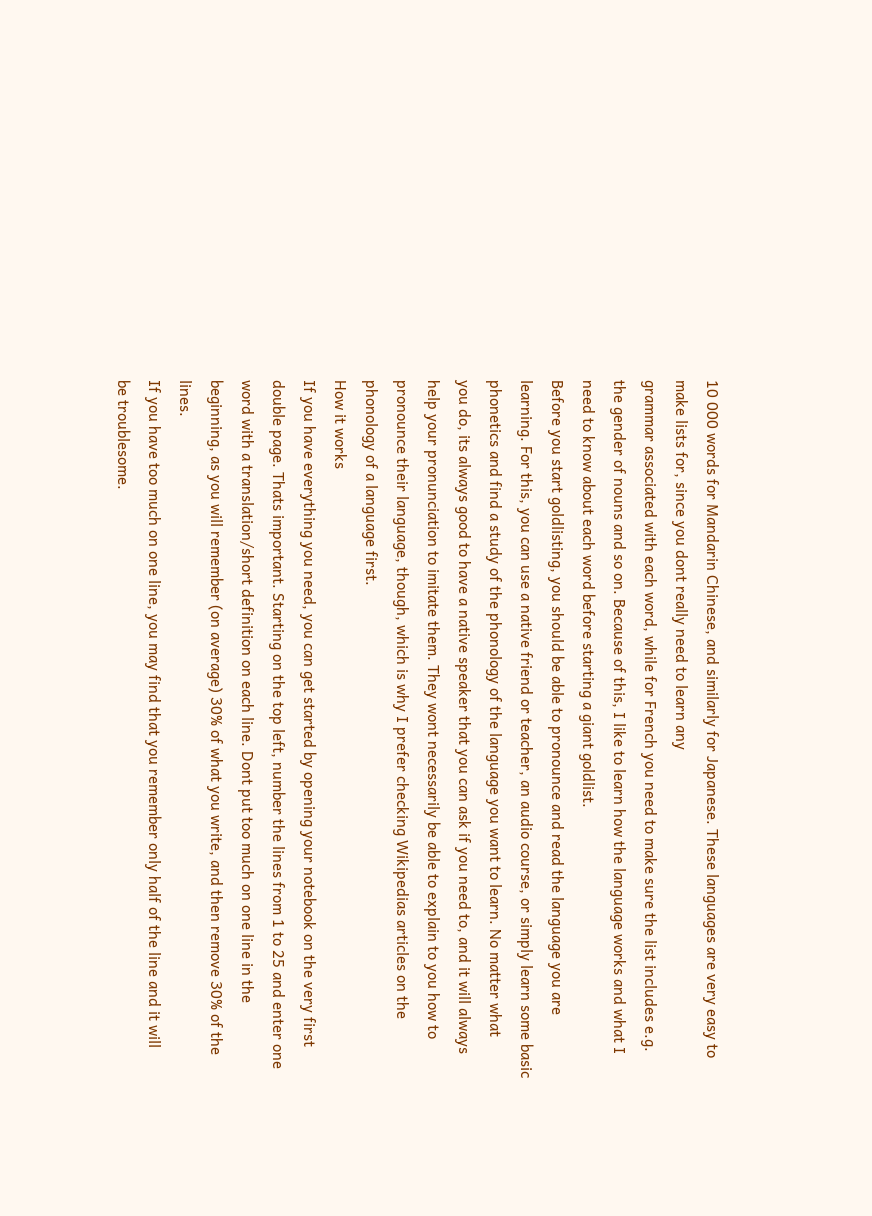10 000 words for Mandarin Chinese, and similarly for Japanese. These languages are very easy to make lists for, since you dont really need to learn any
grammar associated with each word, while for French you need to make sure the list includes e.g.
the gender of nouns and so on. Because of this, I like to learn how the language works and what I
need to know about each word before starting a giant goldlist.
Before you start goldlisting, you should be able to pronounce and read the language you are learning. For this, you can use a native friend or teacher, an audio course, or simply learn some basic
phonetics and find a study of the phonology of the language you want to learn. No matter what
you do, its always good to have a native speaker that you can ask if you need to, and it will always
help your pronunciation to imitate them. They wont necessarily be able to explain to you how to
pronounce their language, though, which is why I prefer checking Wikipedias articles on the
phonology of a language first.
How it works
If you have everything you need, you can get started by opening your notebook on the very first
double page. Thats important. Starting on the top left, number the lines from 1 to 25 and enter one
word with a translation/short definition on each line. Dont put too much on one line in the beginning, as you will remember (on average) 30% of what you write, and then remove 30% of the lines.
If you have too much on one line, you may find that you remember only half of the line and it will
be troublesome.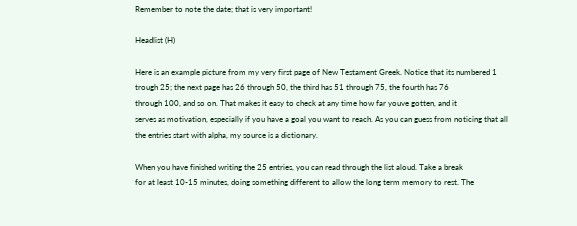Remember to note the date; that is very important!

Headlist (H)

Here is an example picture from my very first page of New Testament Greek. Notice that its numbered 1 trough 25; the next page has 26 through 50, the third has 51 through 75, the fourth has 76
through 100, and so on. That makes it easy to check at any time how far youve gotten, and it
serves as motivation, especially if you have a goal you want to reach. As you can guess from noticing that all the entries start with alpha, my source is a dictionary.

When you have finished writing the 25 entries, you can read through the list aloud. Take a break
for at least 10-15 minutes, doing something different to allow the long term memory to rest. The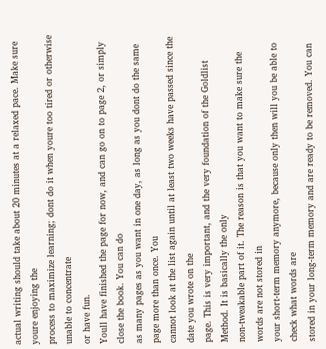actual writing should take about 20 minutes at a relaxed pace. Make sure youre enjoying the
process to maximize learning; dont do it when youre too tired or otherwise unable to concentrate
or have fun.
Youll have finished the page for now, and can go on to page 2, or simply close the book. You can do
as many pages as you want in one day, as long as you dont do the same page more than once. You
cannot look at the list again until at least two weeks have passed since the date you wrote on the
page. This is very important, and the very foundation of the Goldlist Method. It is basically the only
non-tweakable part of it. The reason is that you want to make sure the words are not stored in
your short-term memory anymore, because only then will you be able to check what words are
stored in your long-term memory and are ready to be removed. You can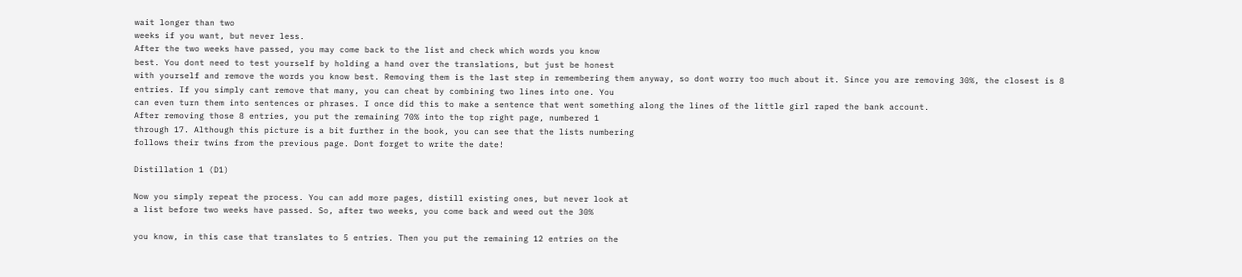wait longer than two
weeks if you want, but never less.
After the two weeks have passed, you may come back to the list and check which words you know
best. You dont need to test yourself by holding a hand over the translations, but just be honest
with yourself and remove the words you know best. Removing them is the last step in remembering them anyway, so dont worry too much about it. Since you are removing 30%, the closest is 8
entries. If you simply cant remove that many, you can cheat by combining two lines into one. You
can even turn them into sentences or phrases. I once did this to make a sentence that went something along the lines of the little girl raped the bank account.
After removing those 8 entries, you put the remaining 70% into the top right page, numbered 1
through 17. Although this picture is a bit further in the book, you can see that the lists numbering
follows their twins from the previous page. Dont forget to write the date!

Distillation 1 (D1)

Now you simply repeat the process. You can add more pages, distill existing ones, but never look at
a list before two weeks have passed. So, after two weeks, you come back and weed out the 30%

you know, in this case that translates to 5 entries. Then you put the remaining 12 entries on the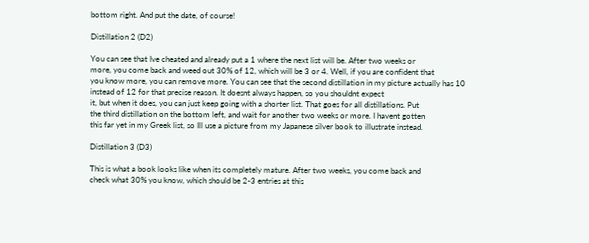bottom right. And put the date, of course!

Distillation 2 (D2)

You can see that Ive cheated and already put a 1 where the next list will be. After two weeks or
more, you come back and weed out 30% of 12, which will be 3 or 4. Well, if you are confident that
you know more, you can remove more. You can see that the second distillation in my picture actually has 10 instead of 12 for that precise reason. It doesnt always happen, so you shouldnt expect
it, but when it does, you can just keep going with a shorter list. That goes for all distillations. Put
the third distillation on the bottom left, and wait for another two weeks or more. I havent gotten
this far yet in my Greek list, so Ill use a picture from my Japanese silver book to illustrate instead.

Distillation 3 (D3)

This is what a book looks like when its completely mature. After two weeks, you come back and
check what 30% you know, which should be 2-3 entries at this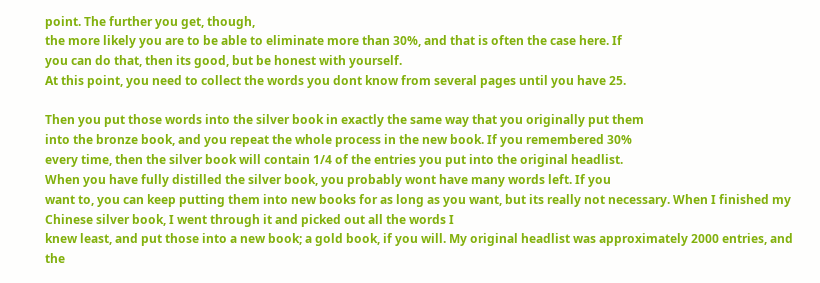point. The further you get, though,
the more likely you are to be able to eliminate more than 30%, and that is often the case here. If
you can do that, then its good, but be honest with yourself.
At this point, you need to collect the words you dont know from several pages until you have 25.

Then you put those words into the silver book in exactly the same way that you originally put them
into the bronze book, and you repeat the whole process in the new book. If you remembered 30%
every time, then the silver book will contain 1/4 of the entries you put into the original headlist.
When you have fully distilled the silver book, you probably wont have many words left. If you
want to, you can keep putting them into new books for as long as you want, but its really not necessary. When I finished my Chinese silver book, I went through it and picked out all the words I
knew least, and put those into a new book; a gold book, if you will. My original headlist was approximately 2000 entries, and the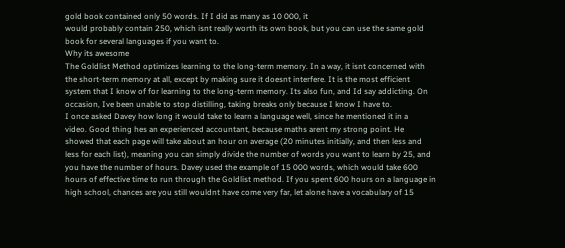gold book contained only 50 words. If I did as many as 10 000, it
would probably contain 250, which isnt really worth its own book, but you can use the same gold
book for several languages if you want to.
Why its awesome
The Goldlist Method optimizes learning to the long-term memory. In a way, it isnt concerned with
the short-term memory at all, except by making sure it doesnt interfere. It is the most efficient
system that I know of for learning to the long-term memory. Its also fun, and Id say addicting. On
occasion, Ive been unable to stop distilling, taking breaks only because I know I have to.
I once asked Davey how long it would take to learn a language well, since he mentioned it in a
video. Good thing hes an experienced accountant, because maths arent my strong point. He
showed that each page will take about an hour on average (20 minutes initially, and then less and
less for each list), meaning you can simply divide the number of words you want to learn by 25, and
you have the number of hours. Davey used the example of 15 000 words, which would take 600
hours of effective time to run through the Goldlist method. If you spent 600 hours on a language in
high school, chances are you still wouldnt have come very far, let alone have a vocabulary of 15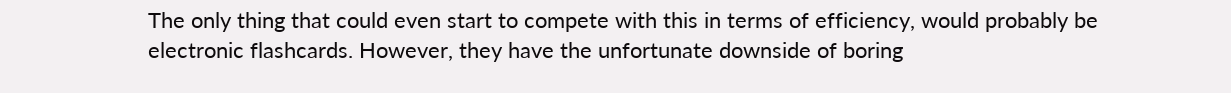The only thing that could even start to compete with this in terms of efficiency, would probably be
electronic flashcards. However, they have the unfortunate downside of boring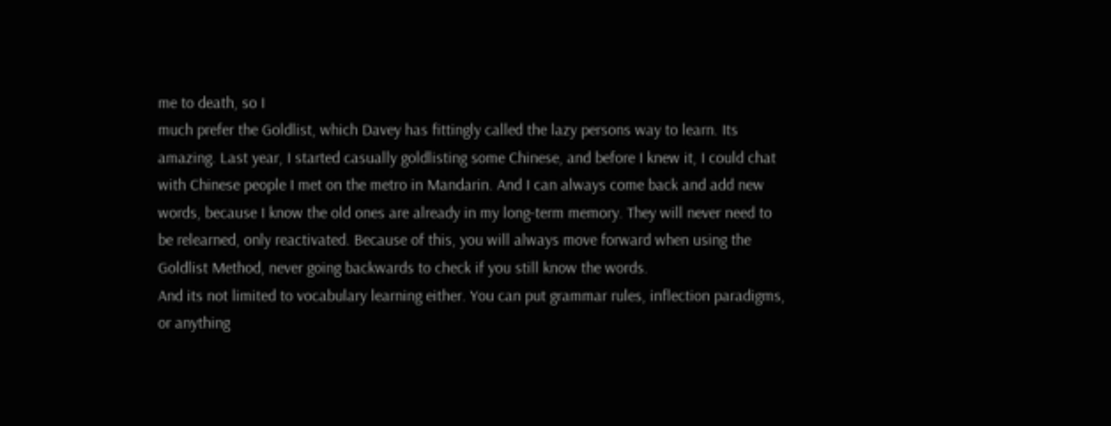me to death, so I
much prefer the Goldlist, which Davey has fittingly called the lazy persons way to learn. Its
amazing. Last year, I started casually goldlisting some Chinese, and before I knew it, I could chat
with Chinese people I met on the metro in Mandarin. And I can always come back and add new
words, because I know the old ones are already in my long-term memory. They will never need to
be relearned, only reactivated. Because of this, you will always move forward when using the
Goldlist Method, never going backwards to check if you still know the words.
And its not limited to vocabulary learning either. You can put grammar rules, inflection paradigms,
or anything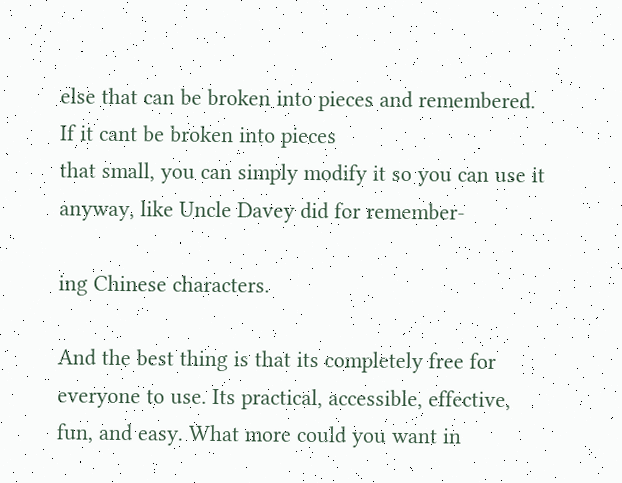else that can be broken into pieces and remembered. If it cant be broken into pieces
that small, you can simply modify it so you can use it anyway, like Uncle Davey did for remember-

ing Chinese characters.

And the best thing is that its completely free for everyone to use. Its practical, accessible, effective, fun, and easy. What more could you want in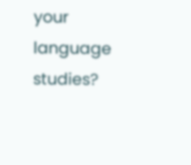your language studies?